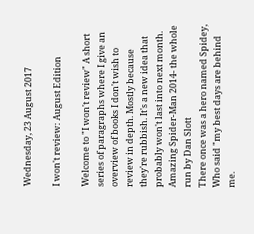Wednesday, 23 August 2017

I won't review: August Edition

Welcome to "I won't review" A short series of paragraphs where I give an overview of books I don't wish to review in depth. Mostly because they're rubbish. It's a new idea that probably won't last into next month.
Amazing Spider-Man 2014- the whole run by Dan Slott
There once was a hero named Spidey,
Who said "my best days are behind me.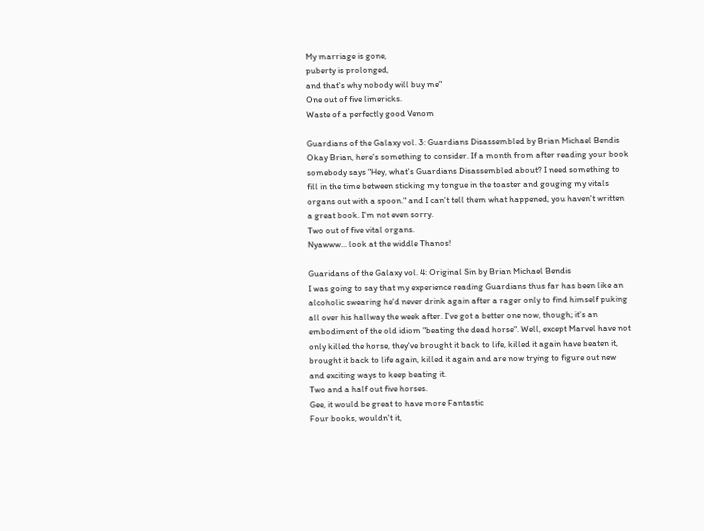My marriage is gone,
puberty is prolonged,
and that's why nobody will buy me"
One out of five limericks.
Waste of a perfectly good Venom

Guardians of the Galaxy vol. 3: Guardians Disassembled by Brian Michael Bendis
Okay Brian, here's something to consider. If a month from after reading your book somebody says "Hey, what's Guardians Disassembled about? I need something to fill in the time between sticking my tongue in the toaster and gouging my vitals organs out with a spoon." and I can't tell them what happened, you haven't written a great book. I'm not even sorry.
Two out of five vital organs.
Nyawww... look at the widdle Thanos!

Guaridans of the Galaxy vol. 4: Original Sin by Brian Michael Bendis
I was going to say that my experience reading Guardians thus far has been like an alcoholic swearing he'd never drink again after a rager only to find himself puking all over his hallway the week after. I've got a better one now, though; it's an embodiment of the old idiom "beating the dead horse". Well, except Marvel have not only killed the horse, they've brought it back to life, killed it again have beaten it, brought it back to life again, killed it again and are now trying to figure out new and exciting ways to keep beating it.
Two and a half out five horses.
Gee, it would be great to have more Fantastic
Four books, wouldn't it,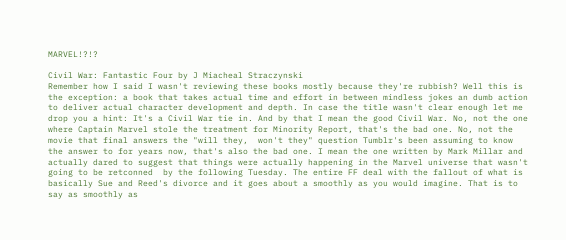MARVEL!?!?

Civil War: Fantastic Four by J Miacheal Straczynski
Remember how I said I wasn't reviewing these books mostly because they're rubbish? Well this is the exception: a book that takes actual time and effort in between mindless jokes an dumb action to deliver actual character development and depth. In case the title wasn't clear enough let me drop you a hint: It's a Civil War tie in. And by that I mean the good Civil War. No, not the one where Captain Marvel stole the treatment for Minority Report, that's the bad one. No, not the movie that final answers the "will they,  won't they" question Tumblr's been assuming to know the answer to for years now, that's also the bad one. I mean the one written by Mark Millar and actually dared to suggest that things were actually happening in the Marvel universe that wasn't going to be retconned  by the following Tuesday. The entire FF deal with the fallout of what is basically Sue and Reed's divorce and it goes about a smoothly as you would imagine. That is to say as smoothly as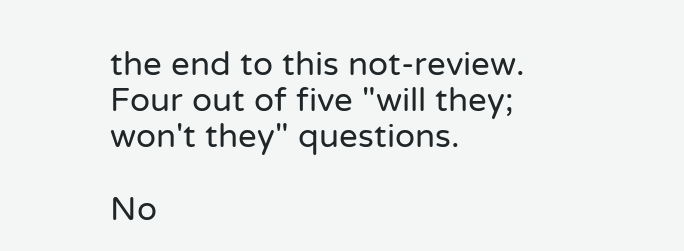the end to this not-review.
Four out of five "will they; won't they" questions.

No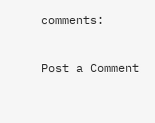comments:

Post a Comment